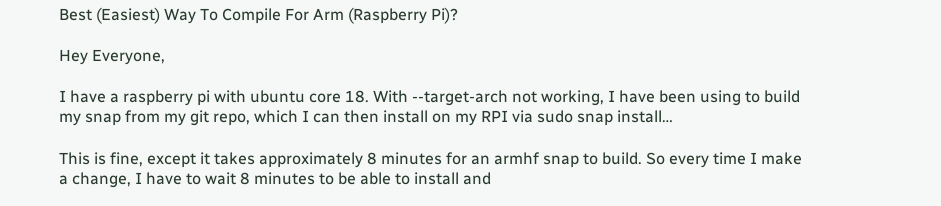Best (Easiest) Way To Compile For Arm (Raspberry Pi)?

Hey Everyone,

I have a raspberry pi with ubuntu core 18. With --target-arch not working, I have been using to build my snap from my git repo, which I can then install on my RPI via sudo snap install…

This is fine, except it takes approximately 8 minutes for an armhf snap to build. So every time I make a change, I have to wait 8 minutes to be able to install and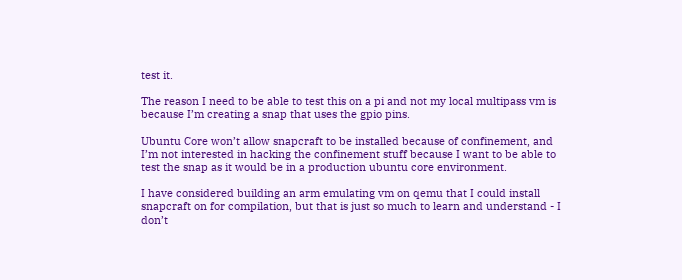test it.

The reason I need to be able to test this on a pi and not my local multipass vm is because I’m creating a snap that uses the gpio pins.

Ubuntu Core won’t allow snapcraft to be installed because of confinement, and I’m not interested in hacking the confinement stuff because I want to be able to test the snap as it would be in a production ubuntu core environment.

I have considered building an arm emulating vm on qemu that I could install snapcraft on for compilation, but that is just so much to learn and understand - I don’t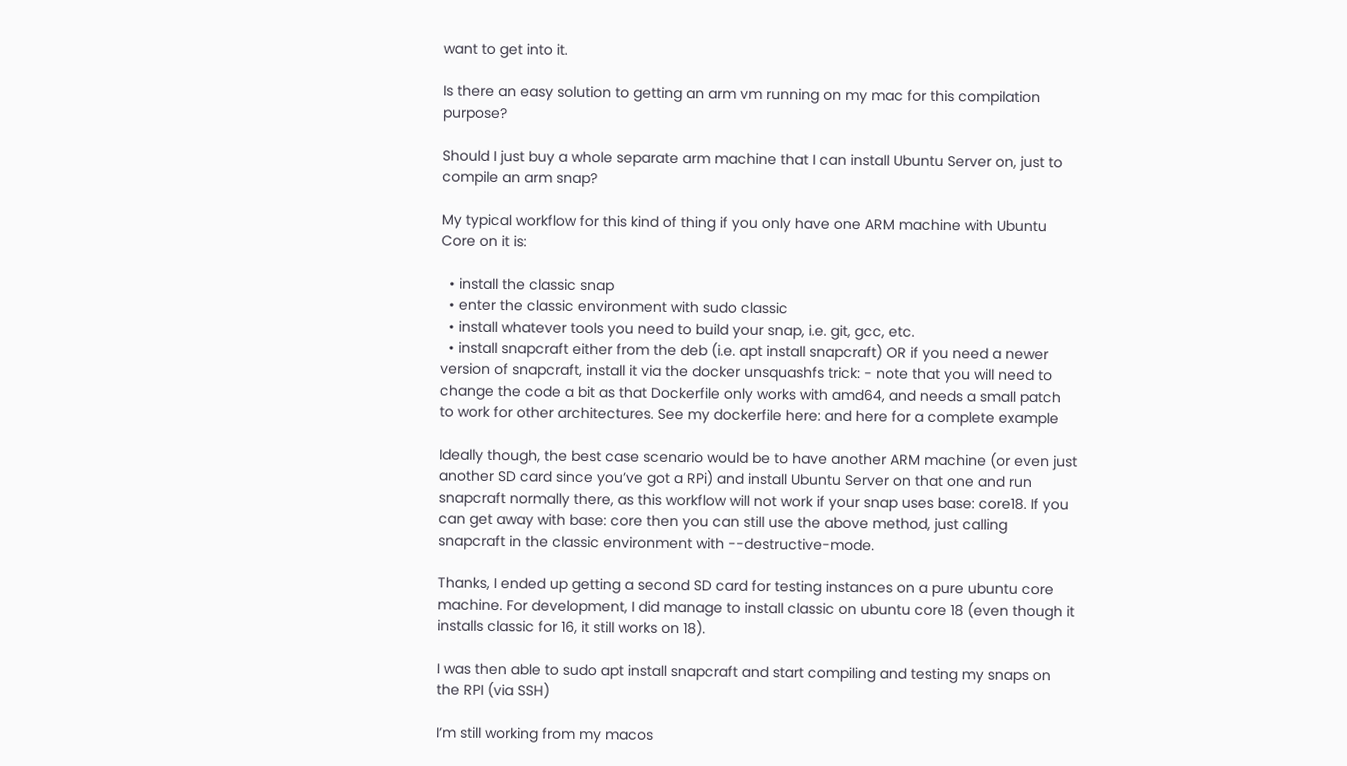want to get into it.

Is there an easy solution to getting an arm vm running on my mac for this compilation purpose?

Should I just buy a whole separate arm machine that I can install Ubuntu Server on, just to compile an arm snap?

My typical workflow for this kind of thing if you only have one ARM machine with Ubuntu Core on it is:

  • install the classic snap
  • enter the classic environment with sudo classic
  • install whatever tools you need to build your snap, i.e. git, gcc, etc.
  • install snapcraft either from the deb (i.e. apt install snapcraft) OR if you need a newer version of snapcraft, install it via the docker unsquashfs trick: - note that you will need to change the code a bit as that Dockerfile only works with amd64, and needs a small patch to work for other architectures. See my dockerfile here: and here for a complete example

Ideally though, the best case scenario would be to have another ARM machine (or even just another SD card since you’ve got a RPi) and install Ubuntu Server on that one and run snapcraft normally there, as this workflow will not work if your snap uses base: core18. If you can get away with base: core then you can still use the above method, just calling snapcraft in the classic environment with --destructive-mode.

Thanks, I ended up getting a second SD card for testing instances on a pure ubuntu core machine. For development, I did manage to install classic on ubuntu core 18 (even though it installs classic for 16, it still works on 18).

I was then able to sudo apt install snapcraft and start compiling and testing my snaps on the RPI (via SSH)

I’m still working from my macos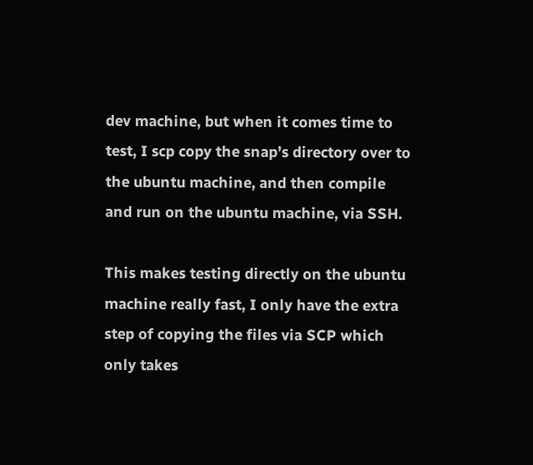dev machine, but when it comes time to test, I scp copy the snap’s directory over to the ubuntu machine, and then compile and run on the ubuntu machine, via SSH.

This makes testing directly on the ubuntu machine really fast, I only have the extra step of copying the files via SCP which only takes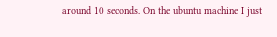around 10 seconds. On the ubuntu machine I just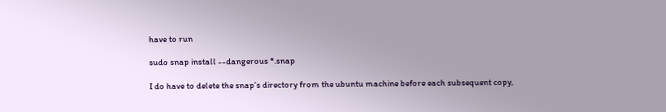have to run

sudo snap install --dangerous *.snap

I do have to delete the snap’s directory from the ubuntu machine before each subsequent copy,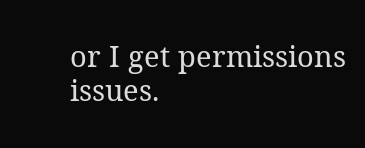or I get permissions issues.